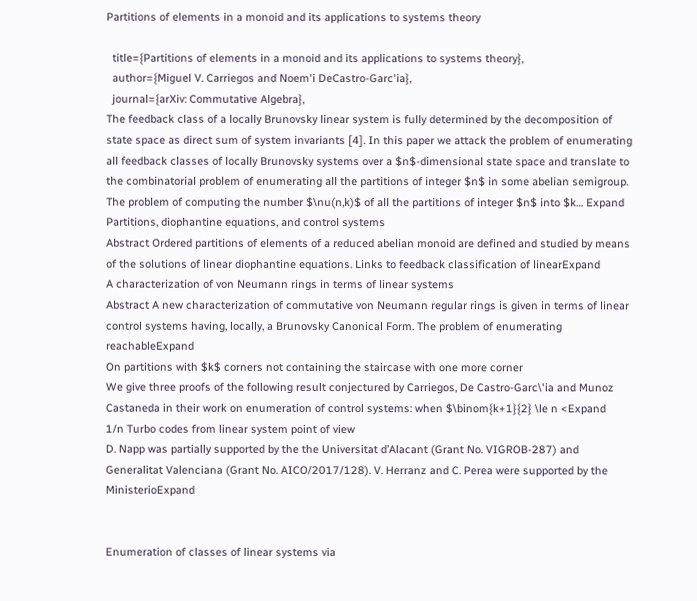Partitions of elements in a monoid and its applications to systems theory

  title={Partitions of elements in a monoid and its applications to systems theory},
  author={Miguel V. Carriegos and Noem'i DeCastro-Garc'ia},
  journal={arXiv: Commutative Algebra},
The feedback class of a locally Brunovsky linear system is fully determined by the decomposition of state space as direct sum of system invariants [4]. In this paper we attack the problem of enumerating all feedback classes of locally Brunovsky systems over a $n$-dimensional state space and translate to the combinatorial problem of enumerating all the partitions of integer $n$ in some abelian semigroup. The problem of computing the number $\nu(n,k)$ of all the partitions of integer $n$ into $k… Expand
Partitions, diophantine equations, and control systems
Abstract Ordered partitions of elements of a reduced abelian monoid are defined and studied by means of the solutions of linear diophantine equations. Links to feedback classification of linearExpand
A characterization of von Neumann rings in terms of linear systems
Abstract A new characterization of commutative von Neumann regular rings is given in terms of linear control systems having, locally, a Brunovsky Canonical Form. The problem of enumerating reachableExpand
On partitions with $k$ corners not containing the staircase with one more corner
We give three proofs of the following result conjectured by Carriegos, De Castro-Garc\'ia and Munoz Castaneda in their work on enumeration of control systems: when $\binom{k+1}{2} \le n <Expand
1/n Turbo codes from linear system point of view
D. Napp was partially supported by the the Universitat d’Alacant (Grant No. VIGROB-287) and Generalitat Valenciana (Grant No. AICO/2017/128). V. Herranz and C. Perea were supported by the MinisterioExpand


Enumeration of classes of linear systems via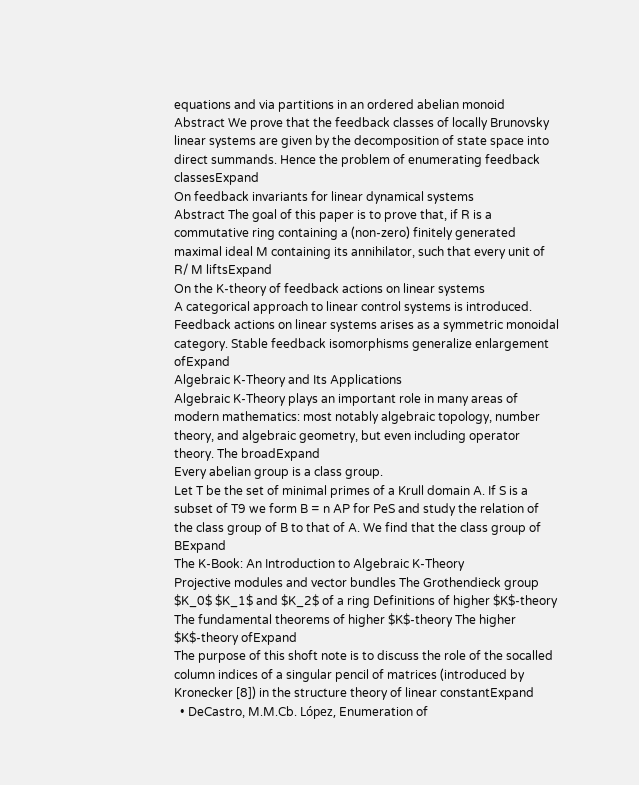equations and via partitions in an ordered abelian monoid
Abstract We prove that the feedback classes of locally Brunovsky linear systems are given by the decomposition of state space into direct summands. Hence the problem of enumerating feedback classesExpand
On feedback invariants for linear dynamical systems
Abstract The goal of this paper is to prove that, if R is a commutative ring containing a (non-zero) finitely generated maximal ideal M containing its annihilator, such that every unit of R/ M liftsExpand
On the K-theory of feedback actions on linear systems
A categorical approach to linear control systems is introduced. Feedback actions on linear systems arises as a symmetric monoidal category. Stable feedback isomorphisms generalize enlargement ofExpand
Algebraic K-Theory and Its Applications
Algebraic K-Theory plays an important role in many areas of modern mathematics: most notably algebraic topology, number theory, and algebraic geometry, but even including operator theory. The broadExpand
Every abelian group is a class group.
Let T be the set of minimal primes of a Krull domain A. If S is a subset of T9 we form B = n AP for PeS and study the relation of the class group of B to that of A. We find that the class group of BExpand
The K-Book: An Introduction to Algebraic K-Theory
Projective modules and vector bundles The Grothendieck group $K_0$ $K_1$ and $K_2$ of a ring Definitions of higher $K$-theory The fundamental theorems of higher $K$-theory The higher $K$-theory ofExpand
The purpose of this shoft note is to discuss the role of the socalled column indices of a singular pencil of matrices (introduced by Kronecker [8]) in the structure theory of linear constantExpand
  • DeCastro, M.M.Cb. López, Enumeration of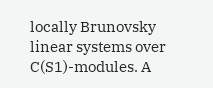locally Brunovsky linear systems over C(S1)-modules. A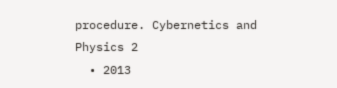procedure. Cybernetics and Physics 2
  • 2013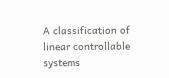A classification of linear controllable systems